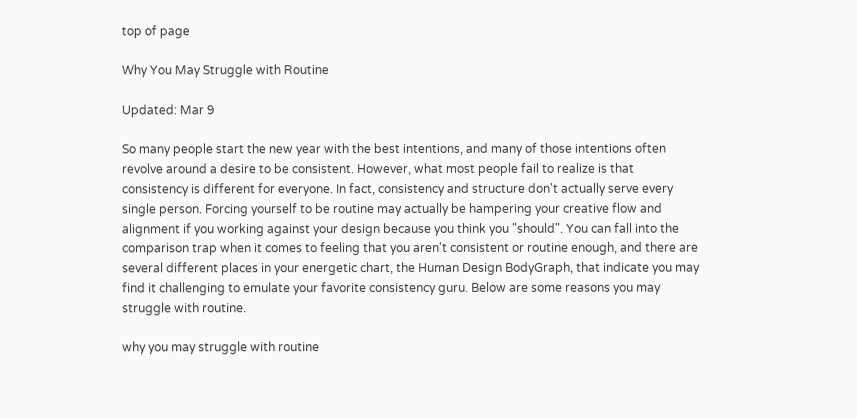top of page

Why You May Struggle with Routine

Updated: Mar 9

So many people start the new year with the best intentions, and many of those intentions often revolve around a desire to be consistent. However, what most people fail to realize is that consistency is different for everyone. In fact, consistency and structure don't actually serve every single person. Forcing yourself to be routine may actually be hampering your creative flow and alignment if you working against your design because you think you "should". You can fall into the comparison trap when it comes to feeling that you aren't consistent or routine enough, and there are several different places in your energetic chart, the Human Design BodyGraph, that indicate you may find it challenging to emulate your favorite consistency guru. Below are some reasons you may struggle with routine.

why you may struggle with routine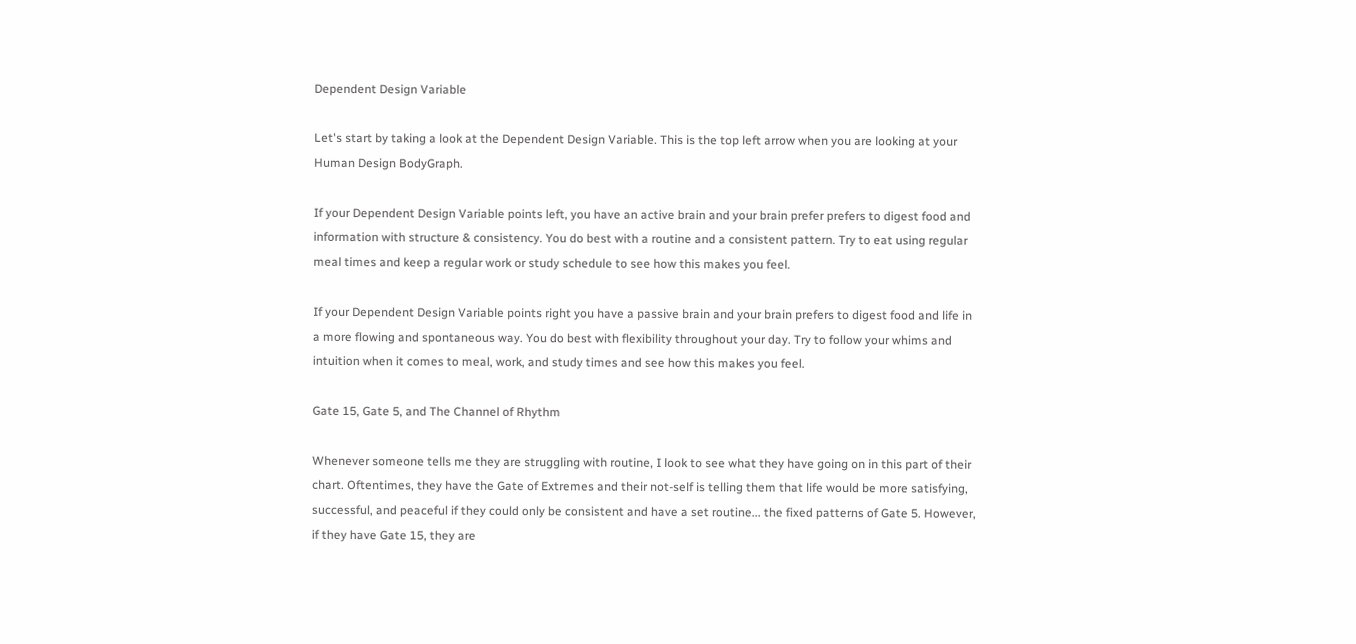Dependent Design Variable

Let's start by taking a look at the Dependent Design Variable. This is the top left arrow when you are looking at your Human Design BodyGraph.

If your Dependent Design Variable points left, you have an active brain and your brain prefer prefers to digest food and information with structure & consistency. You do best with a routine and a consistent pattern. Try to eat using regular meal times and keep a regular work or study schedule to see how this makes you feel.

If your Dependent Design Variable points right you have a passive brain and your brain prefers to digest food and life in a more flowing and spontaneous way. You do best with flexibility throughout your day. Try to follow your whims and intuition when it comes to meal, work, and study times and see how this makes you feel.

Gate 15, Gate 5, and The Channel of Rhythm

Whenever someone tells me they are struggling with routine, I look to see what they have going on in this part of their chart. Oftentimes, they have the Gate of Extremes and their not-self is telling them that life would be more satisfying, successful, and peaceful if they could only be consistent and have a set routine... the fixed patterns of Gate 5. However, if they have Gate 15, they are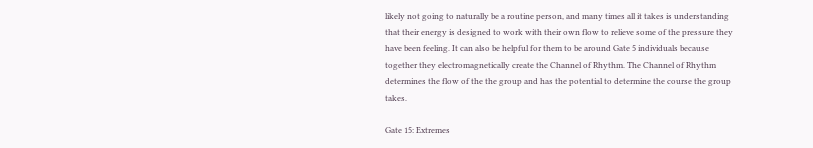likely not going to naturally be a routine person, and many times all it takes is understanding that their energy is designed to work with their own flow to relieve some of the pressure they have been feeling. It can also be helpful for them to be around Gate 5 individuals because together they electromagnetically create the Channel of Rhythm. The Channel of Rhythm determines the flow of the the group and has the potential to determine the course the group takes.

Gate 15: Extremes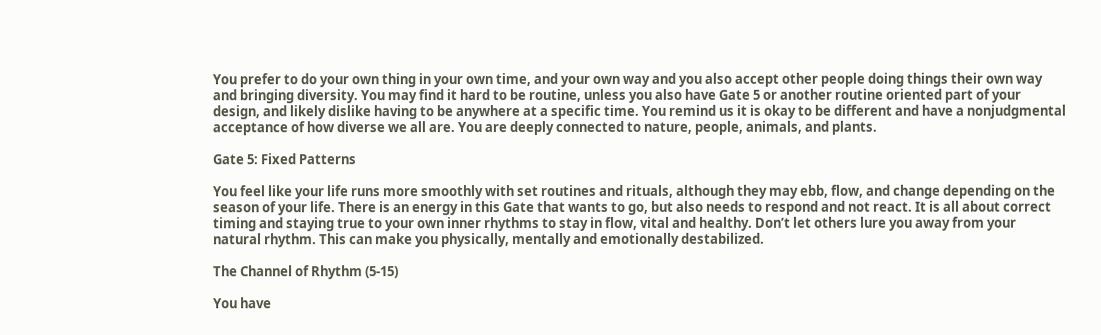You prefer to do your own thing in your own time, and your own way and you also accept other people doing things their own way and bringing diversity. You may find it hard to be routine, unless you also have Gate 5 or another routine oriented part of your design, and likely dislike having to be anywhere at a specific time. You remind us it is okay to be different and have a nonjudgmental acceptance of how diverse we all are. You are deeply connected to nature, people, animals, and plants.

Gate 5: Fixed Patterns

You feel like your life runs more smoothly with set routines and rituals, although they may ebb, flow, and change depending on the season of your life. There is an energy in this Gate that wants to go, but also needs to respond and not react. It is all about correct timing and staying true to your own inner rhythms to stay in flow, vital and healthy. Don’t let others lure you away from your natural rhythm. This can make you physically, mentally and emotionally destabilized.

The Channel of Rhythm (5-15)

You have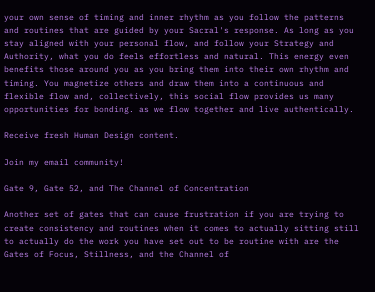your own sense of timing and inner rhythm as you follow the patterns and routines that are guided by your Sacral's response. As long as you stay aligned with your personal flow, and follow your Strategy and Authority, what you do feels effortless and natural. This energy even benefits those around you as you bring them into their own rhythm and timing. You magnetize others and draw them into a continuous and flexible flow and, collectively, this social flow provides us many opportunities for bonding. as we flow together and live authentically.

Receive fresh Human Design content.

Join my email community!

Gate 9, Gate 52, and The Channel of Concentration

Another set of gates that can cause frustration if you are trying to create consistency and routines when it comes to actually sitting still to actually do the work you have set out to be routine with are the Gates of Focus, Stillness, and the Channel of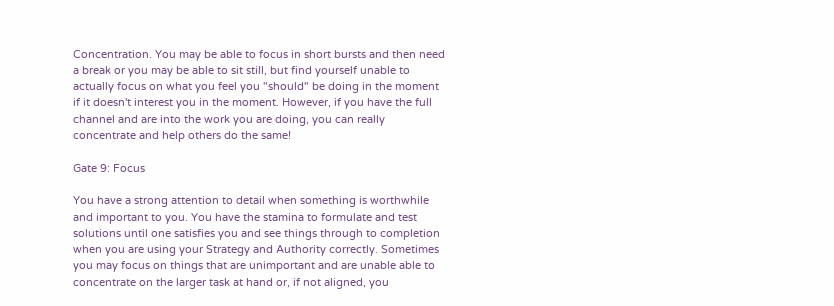Concentration. You may be able to focus in short bursts and then need a break or you may be able to sit still, but find yourself unable to actually focus on what you feel you "should" be doing in the moment if it doesn't interest you in the moment. However, if you have the full channel and are into the work you are doing, you can really concentrate and help others do the same!

Gate 9: Focus

You have a strong attention to detail when something is worthwhile and important to you. You have the stamina to formulate and test solutions until one satisfies you and see things through to completion when you are using your Strategy and Authority correctly. Sometimes you may focus on things that are unimportant and are unable able to concentrate on the larger task at hand or, if not aligned, you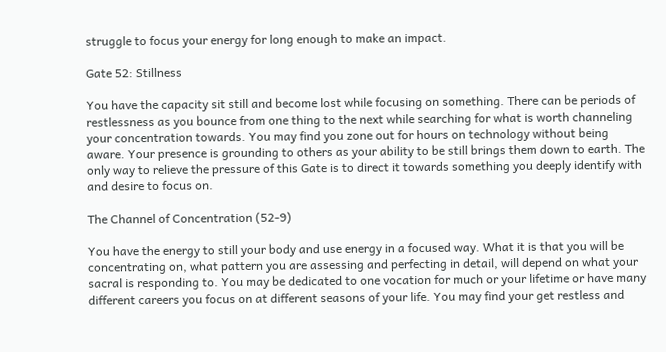struggle to focus your energy for long enough to make an impact.

Gate 52: Stillness

You have the capacity sit still and become lost while focusing on something. There can be periods of restlessness as you bounce from one thing to the next while searching for what is worth channeling your concentration towards. You may find you zone out for hours on technology without being aware. Your presence is grounding to others as your ability to be still brings them down to earth. The only way to relieve the pressure of this Gate is to direct it towards something you deeply identify with and desire to focus on.

The Channel of Concentration (52-9)

You have the energy to still your body and use energy in a focused way. What it is that you will be concentrating on, what pattern you are assessing and perfecting in detail, will depend on what your sacral is responding to. You may be dedicated to one vocation for much or your lifetime or have many different careers you focus on at different seasons of your life. You may find your get restless and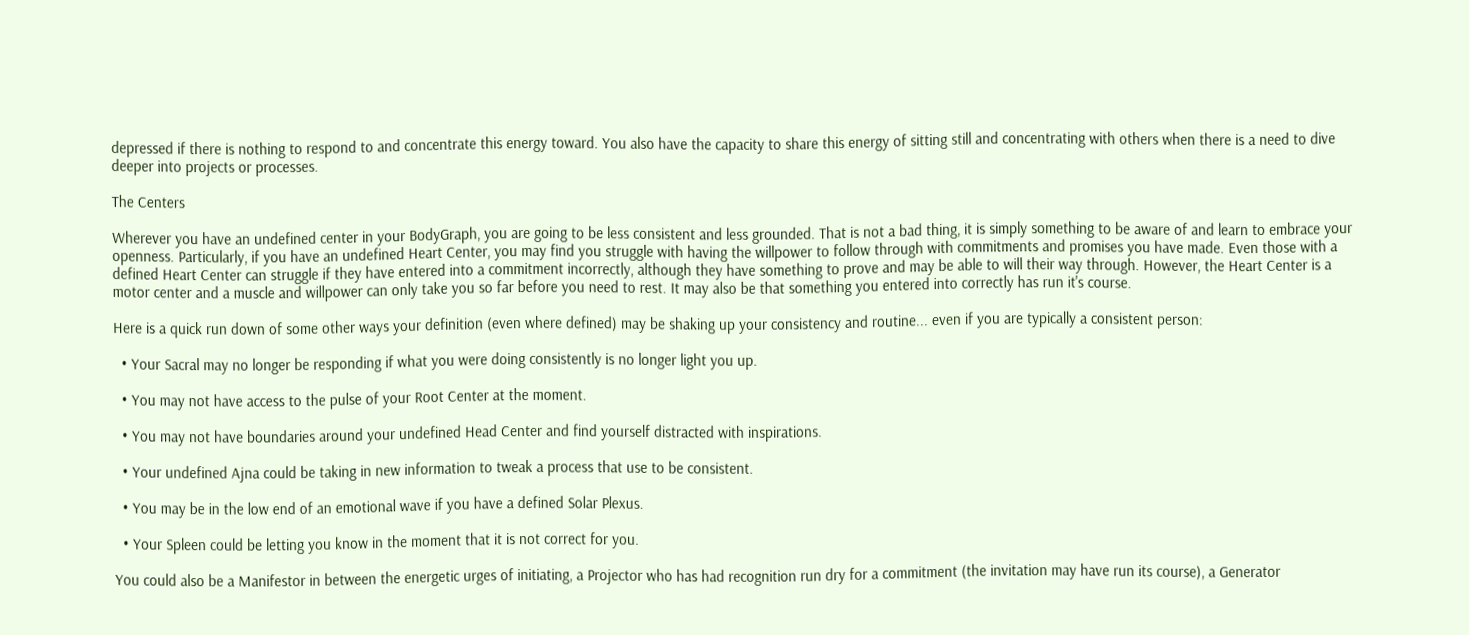depressed if there is nothing to respond to and concentrate this energy toward. You also have the capacity to share this energy of sitting still and concentrating with others when there is a need to dive deeper into projects or processes.

The Centers

Wherever you have an undefined center in your BodyGraph, you are going to be less consistent and less grounded. That is not a bad thing, it is simply something to be aware of and learn to embrace your openness. Particularly, if you have an undefined Heart Center, you may find you struggle with having the willpower to follow through with commitments and promises you have made. Even those with a defined Heart Center can struggle if they have entered into a commitment incorrectly, although they have something to prove and may be able to will their way through. However, the Heart Center is a motor center and a muscle and willpower can only take you so far before you need to rest. It may also be that something you entered into correctly has run it's course.

Here is a quick run down of some other ways your definition (even where defined) may be shaking up your consistency and routine... even if you are typically a consistent person:

  • Your Sacral may no longer be responding if what you were doing consistently is no longer light you up.

  • You may not have access to the pulse of your Root Center at the moment.

  • You may not have boundaries around your undefined Head Center and find yourself distracted with inspirations.

  • Your undefined Ajna could be taking in new information to tweak a process that use to be consistent.

  • You may be in the low end of an emotional wave if you have a defined Solar Plexus.

  • Your Spleen could be letting you know in the moment that it is not correct for you.

You could also be a Manifestor in between the energetic urges of initiating, a Projector who has had recognition run dry for a commitment (the invitation may have run its course), a Generator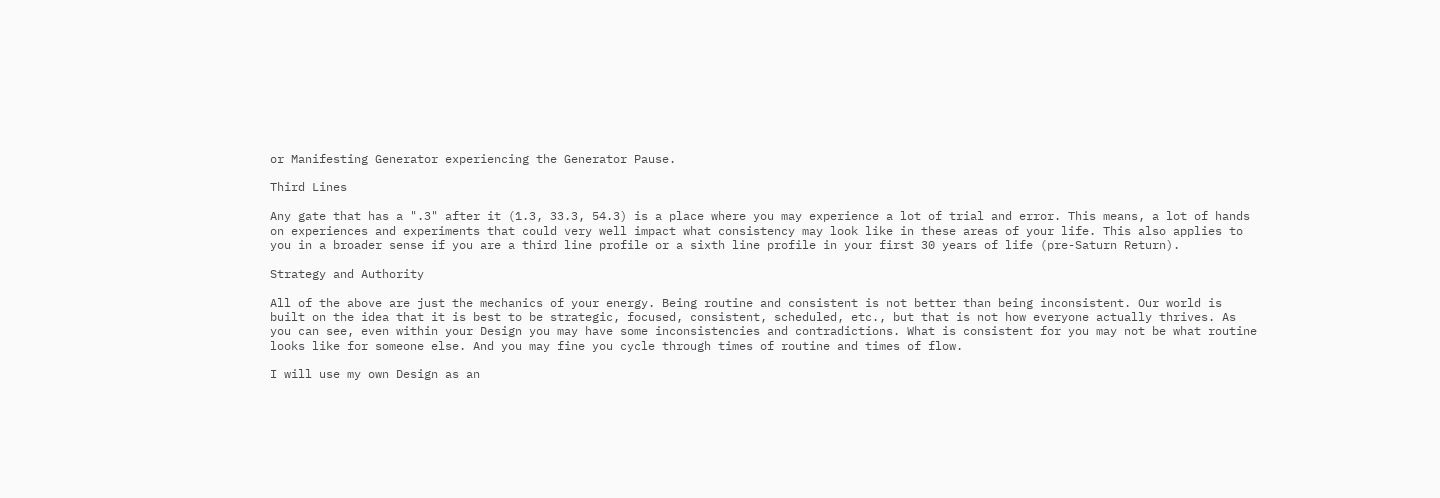or Manifesting Generator experiencing the Generator Pause.

Third Lines

Any gate that has a ".3" after it (1.3, 33.3, 54.3) is a place where you may experience a lot of trial and error. This means, a lot of hands on experiences and experiments that could very well impact what consistency may look like in these areas of your life. This also applies to you in a broader sense if you are a third line profile or a sixth line profile in your first 30 years of life (pre-Saturn Return).

Strategy and Authority

All of the above are just the mechanics of your energy. Being routine and consistent is not better than being inconsistent. Our world is built on the idea that it is best to be strategic, focused, consistent, scheduled, etc., but that is not how everyone actually thrives. As you can see, even within your Design you may have some inconsistencies and contradictions. What is consistent for you may not be what routine looks like for someone else. And you may fine you cycle through times of routine and times of flow.

I will use my own Design as an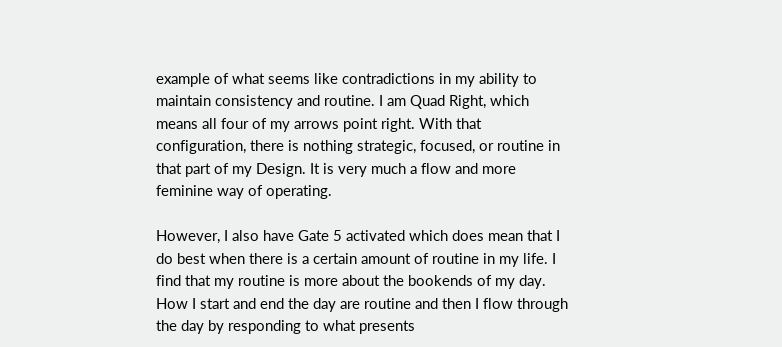example of what seems like contradictions in my ability to maintain consistency and routine. I am Quad Right, which means all four of my arrows point right. With that configuration, there is nothing strategic, focused, or routine in that part of my Design. It is very much a flow and more feminine way of operating.

However, I also have Gate 5 activated which does mean that I do best when there is a certain amount of routine in my life. I find that my routine is more about the bookends of my day. How I start and end the day are routine and then I flow through the day by responding to what presents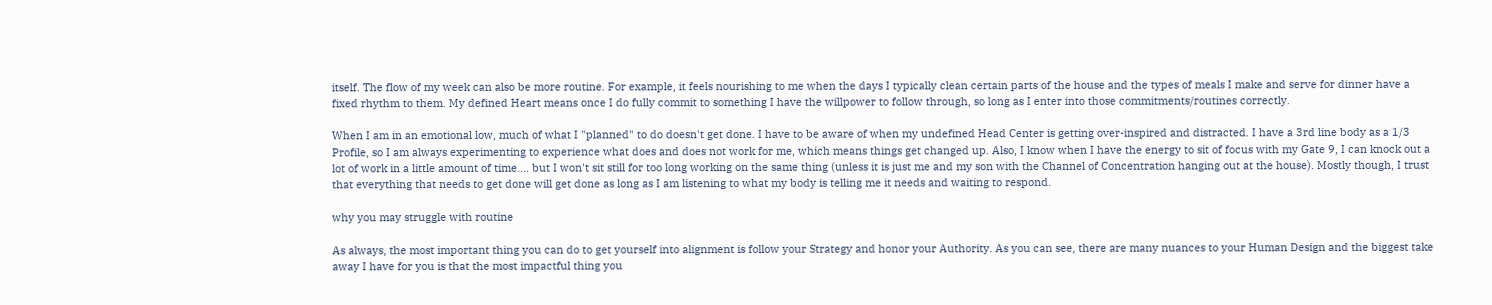itself. The flow of my week can also be more routine. For example, it feels nourishing to me when the days I typically clean certain parts of the house and the types of meals I make and serve for dinner have a fixed rhythm to them. My defined Heart means once I do fully commit to something I have the willpower to follow through, so long as I enter into those commitments/routines correctly.

When I am in an emotional low, much of what I "planned" to do doesn't get done. I have to be aware of when my undefined Head Center is getting over-inspired and distracted. I have a 3rd line body as a 1/3 Profile, so I am always experimenting to experience what does and does not work for me, which means things get changed up. Also, I know when I have the energy to sit of focus with my Gate 9, I can knock out a lot of work in a little amount of time.... but I won't sit still for too long working on the same thing (unless it is just me and my son with the Channel of Concentration hanging out at the house). Mostly though, I trust that everything that needs to get done will get done as long as I am listening to what my body is telling me it needs and waiting to respond.

why you may struggle with routine

As always, the most important thing you can do to get yourself into alignment is follow your Strategy and honor your Authority. As you can see, there are many nuances to your Human Design and the biggest take away I have for you is that the most impactful thing you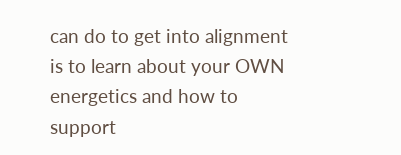can do to get into alignment is to learn about your OWN energetics and how to support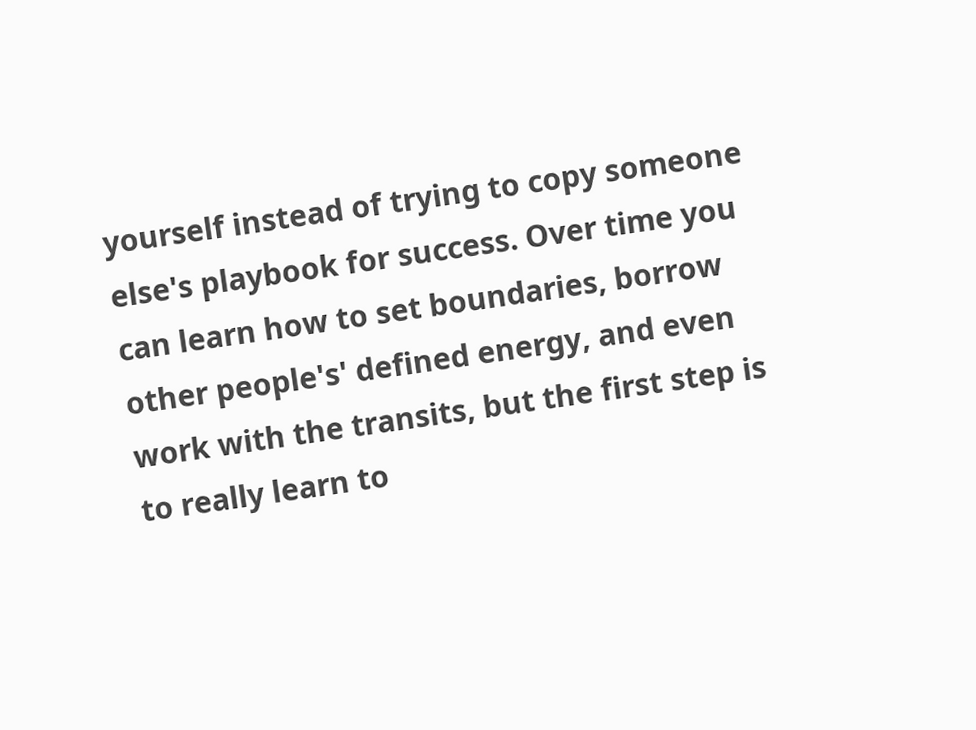yourself instead of trying to copy someone else's playbook for success. Over time you can learn how to set boundaries, borrow other people's' defined energy, and even work with the transits, but the first step is to really learn to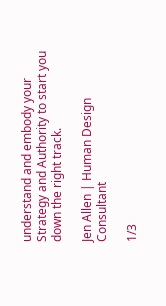understand and embody your Strategy and Authority to start you down the right track.

Jen Allen | Human Design Consultant

1/3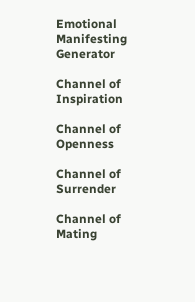Emotional Manifesting Generator

Channel of Inspiration

Channel of Openness

Channel of Surrender

Channel of Mating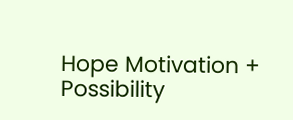Hope Motivation + Possibility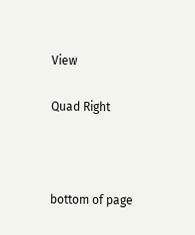View

Quad Right



bottom of page